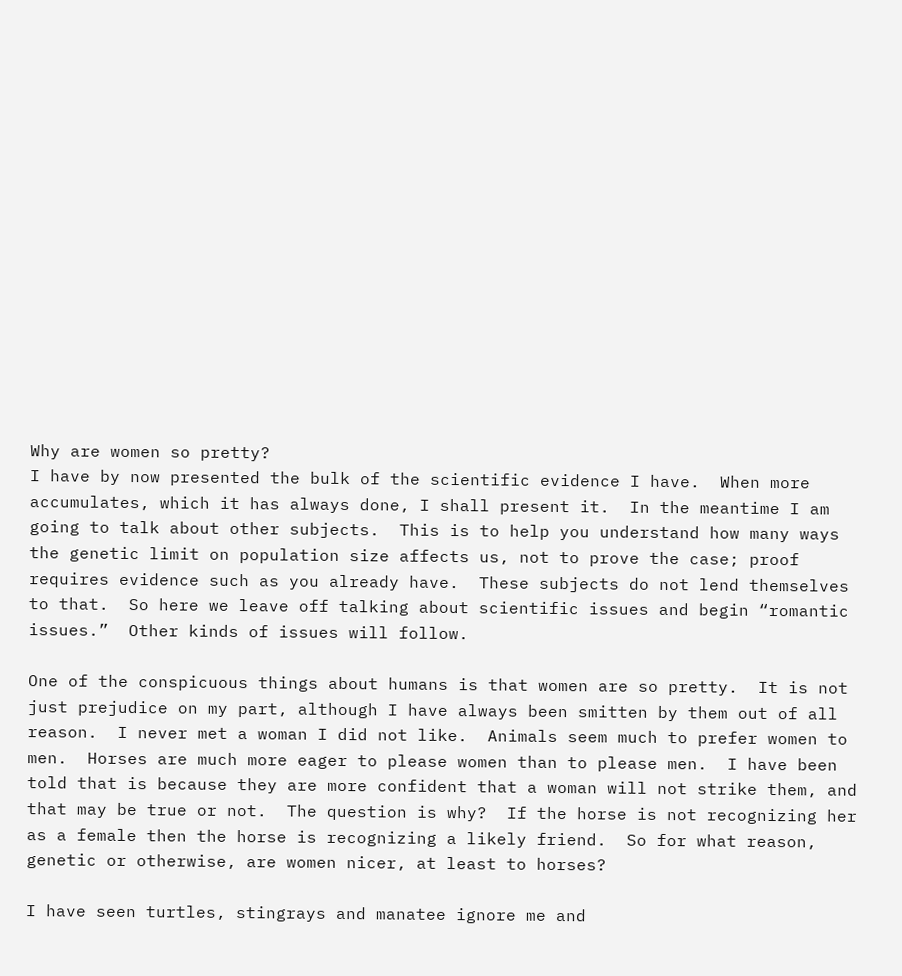Why are women so pretty?
I have by now presented the bulk of the scientific evidence I have.  When more accumulates, which it has always done, I shall present it.  In the meantime I am going to talk about other subjects.  This is to help you understand how many ways the genetic limit on population size affects us, not to prove the case; proof requires evidence such as you already have.  These subjects do not lend themselves to that.  So here we leave off talking about scientific issues and begin “romantic issues.”  Other kinds of issues will follow.

One of the conspicuous things about humans is that women are so pretty.  It is not just prejudice on my part, although I have always been smitten by them out of all reason.  I never met a woman I did not like.  Animals seem much to prefer women to men.  Horses are much more eager to please women than to please men.  I have been told that is because they are more confident that a woman will not strike them, and that may be true or not.  The question is why?  If the horse is not recognizing her as a female then the horse is recognizing a likely friend.  So for what reason, genetic or otherwise, are women nicer, at least to horses?

I have seen turtles, stingrays and manatee ignore me and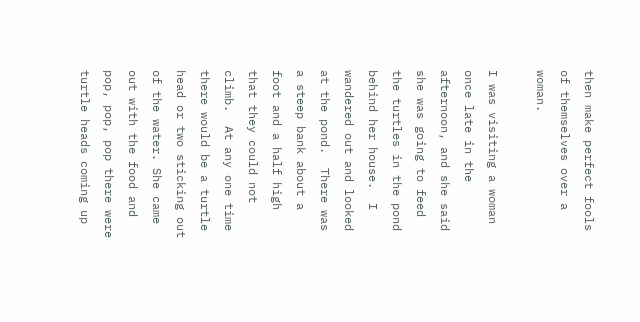then make perfect fools of themselves over a woman.

I was visiting a woman once late in the afternoon, and she said she was going to feed the turtles in the pond behind her house.  I wandered out and looked at the pond.  There was a steep bank about a foot and a half high that they could not climb.  At any one time there would be a turtle head or two sticking out of the water. She came out with the food and pop, pop, pop there were turtle heads coming up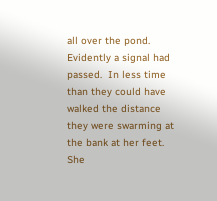all over the pond.  Evidently a signal had passed.  In less time than they could have walked the distance they were swarming at the bank at her feet.  She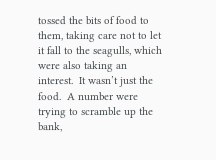tossed the bits of food to them, taking care not to let it fall to the seagulls, which were also taking an interest.  It wasn’t just the food.  A number were trying to scramble up the bank,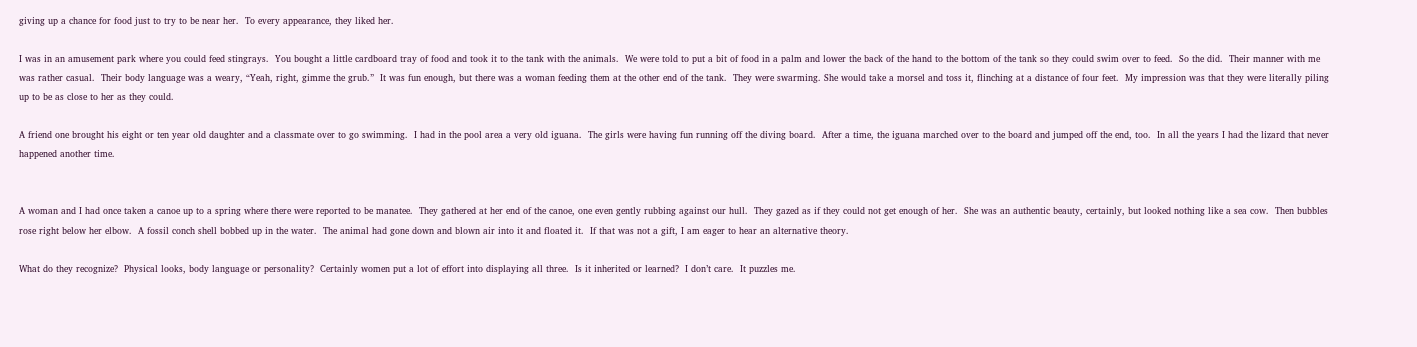giving up a chance for food just to try to be near her.  To every appearance, they liked her.

I was in an amusement park where you could feed stingrays.  You bought a little cardboard tray of food and took it to the tank with the animals.  We were told to put a bit of food in a palm and lower the back of the hand to the bottom of the tank so they could swim over to feed.  So the did.  Their manner with me was rather casual.  Their body language was a weary, “Yeah, right, gimme the grub.”  It was fun enough, but there was a woman feeding them at the other end of the tank.  They were swarming. She would take a morsel and toss it, flinching at a distance of four feet.  My impression was that they were literally piling up to be as close to her as they could.

A friend one brought his eight or ten year old daughter and a classmate over to go swimming.  I had in the pool area a very old iguana.  The girls were having fun running off the diving board.  After a time, the iguana marched over to the board and jumped off the end, too.  In all the years I had the lizard that never happened another time.


A woman and I had once taken a canoe up to a spring where there were reported to be manatee.  They gathered at her end of the canoe, one even gently rubbing against our hull.  They gazed as if they could not get enough of her.  She was an authentic beauty, certainly, but looked nothing like a sea cow.  Then bubbles rose right below her elbow.  A fossil conch shell bobbed up in the water.  The animal had gone down and blown air into it and floated it.  If that was not a gift, I am eager to hear an alternative theory.

What do they recognize?  Physical looks, body language or personality?  Certainly women put a lot of effort into displaying all three.  Is it inherited or learned?  I don’t care.  It puzzles me.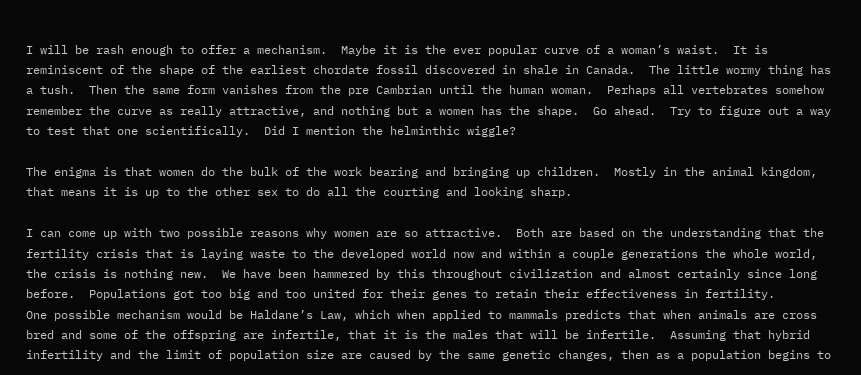I will be rash enough to offer a mechanism.  Maybe it is the ever popular curve of a woman’s waist.  It is reminiscent of the shape of the earliest chordate fossil discovered in shale in Canada.  The little wormy thing has a tush.  Then the same form vanishes from the pre Cambrian until the human woman.  Perhaps all vertebrates somehow remember the curve as really attractive, and nothing but a women has the shape.  Go ahead.  Try to figure out a way to test that one scientifically.  Did I mention the helminthic wiggle?

The enigma is that women do the bulk of the work bearing and bringing up children.  Mostly in the animal kingdom, that means it is up to the other sex to do all the courting and looking sharp.

I can come up with two possible reasons why women are so attractive.  Both are based on the understanding that the fertility crisis that is laying waste to the developed world now and within a couple generations the whole world, the crisis is nothing new.  We have been hammered by this throughout civilization and almost certainly since long before.  Populations got too big and too united for their genes to retain their effectiveness in fertility.
One possible mechanism would be Haldane’s Law, which when applied to mammals predicts that when animals are cross bred and some of the offspring are infertile, that it is the males that will be infertile.  Assuming that hybrid infertility and the limit of population size are caused by the same genetic changes, then as a population begins to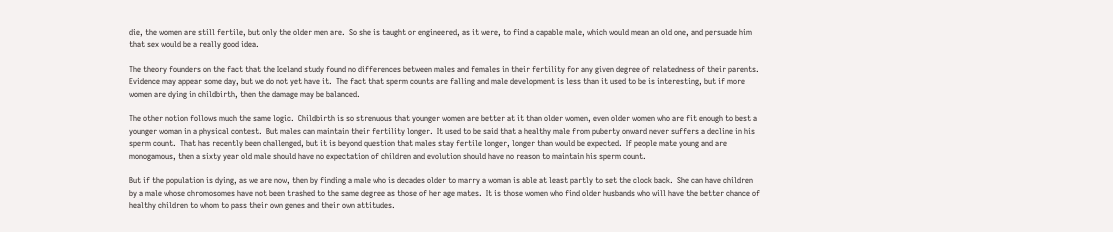die, the women are still fertile, but only the older men are.  So she is taught or engineered, as it were, to find a capable male, which would mean an old one, and persuade him that sex would be a really good idea.

The theory founders on the fact that the Iceland study found no differences between males and females in their fertility for any given degree of relatedness of their parents.  Evidence may appear some day, but we do not yet have it.  The fact that sperm counts are falling and male development is less than it used to be is interesting, but if more women are dying in childbirth, then the damage may be balanced.

The other notion follows much the same logic.  Childbirth is so strenuous that younger women are better at it than older women, even older women who are fit enough to best a younger woman in a physical contest.  But males can maintain their fertility longer.  It used to be said that a healthy male from puberty onward never suffers a decline in his sperm count.  That has recently been challenged, but it is beyond question that males stay fertile longer, longer than would be expected.  If people mate young and are monogamous, then a sixty year old male should have no expectation of children and evolution should have no reason to maintain his sperm count.

But if the population is dying, as we are now, then by finding a male who is decades older to marry a woman is able at least partly to set the clock back.  She can have children by a male whose chromosomes have not been trashed to the same degree as those of her age mates.  It is those women who find older husbands who will have the better chance of healthy children to whom to pass their own genes and their own attitudes.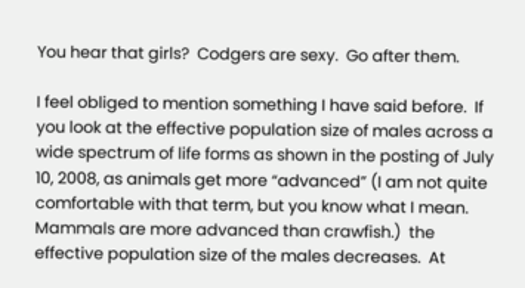You hear that girls?  Codgers are sexy.  Go after them.

I feel obliged to mention something I have said before.  If you look at the effective population size of males across a wide spectrum of life forms as shown in the posting of July 10, 2008, as animals get more “advanced” (I am not quite comfortable with that term, but you know what I mean.  Mammals are more advanced than crawfish.)  the effective population size of the males decreases.  At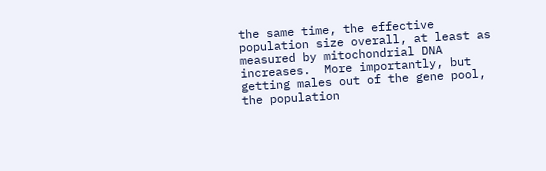the same time, the effective population size overall, at least as measured by mitochondrial DNA increases.  More importantly, but getting males out of the gene pool, the population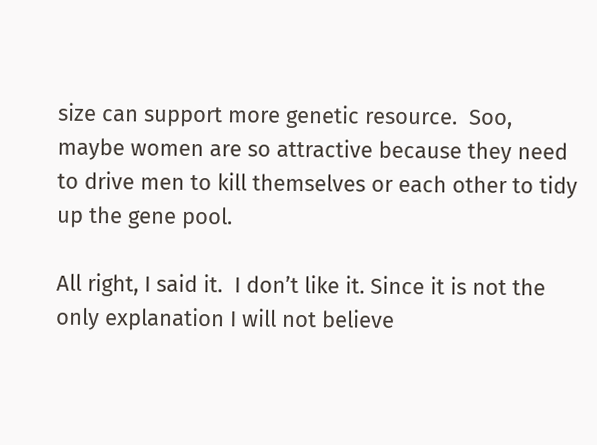size can support more genetic resource.  Soo, maybe women are so attractive because they need to drive men to kill themselves or each other to tidy up the gene pool.

All right, I said it.  I don’t like it. Since it is not the only explanation I will not believe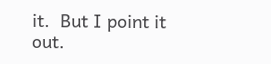it.  But I point it out.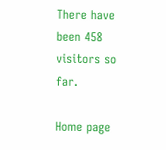There have been 458 visitors so far.

Home page